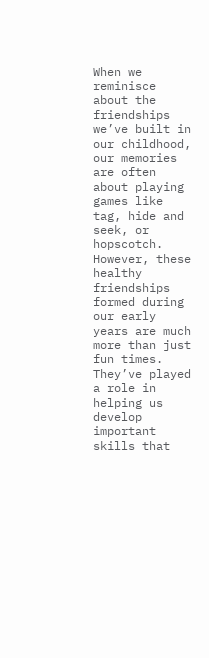When we reminisce about the friendships we’ve built in our childhood, our memories are often about playing games like tag, hide and seek, or hopscotch. However, these healthy friendships formed during our early years are much more than just fun times. They’ve played a role in helping us develop important skills that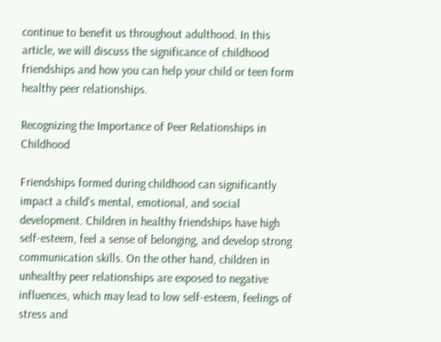continue to benefit us throughout adulthood. In this article, we will discuss the significance of childhood friendships and how you can help your child or teen form healthy peer relationships.

Recognizing the Importance of Peer Relationships in Childhood

Friendships formed during childhood can significantly impact a child’s mental, emotional, and social development. Children in healthy friendships have high self-esteem, feel a sense of belonging, and develop strong communication skills. On the other hand, children in unhealthy peer relationships are exposed to negative influences, which may lead to low self-esteem, feelings of stress and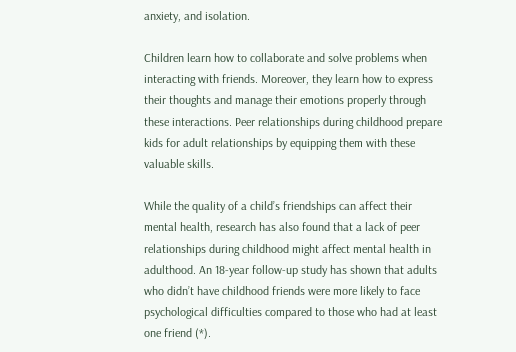anxiety, and isolation.

Children learn how to collaborate and solve problems when interacting with friends. Moreover, they learn how to express their thoughts and manage their emotions properly through these interactions. Peer relationships during childhood prepare kids for adult relationships by equipping them with these valuable skills.

While the quality of a child’s friendships can affect their mental health, research has also found that a lack of peer relationships during childhood might affect mental health in adulthood. An 18-year follow-up study has shown that adults who didn’t have childhood friends were more likely to face psychological difficulties compared to those who had at least one friend (*).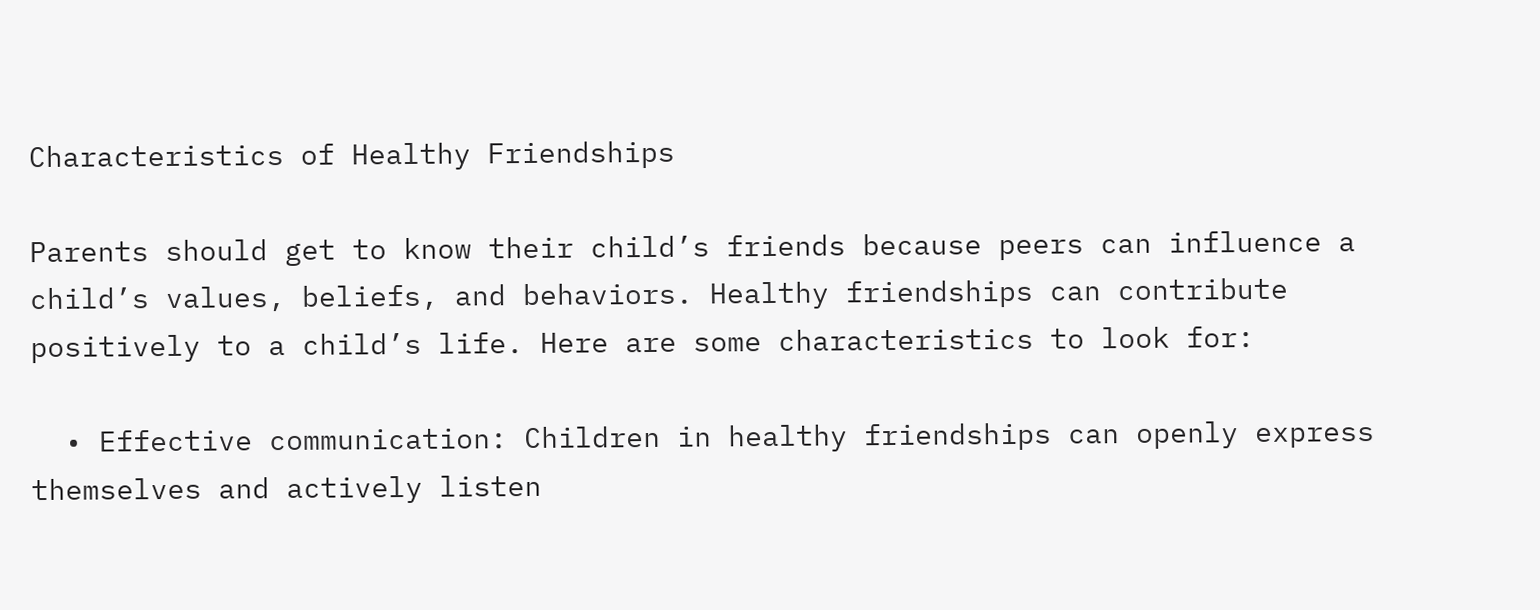Characteristics of Healthy Friendships

Parents should get to know their child’s friends because peers can influence a child’s values, beliefs, and behaviors. Healthy friendships can contribute positively to a child’s life. Here are some characteristics to look for:

  • Effective communication: Children in healthy friendships can openly express themselves and actively listen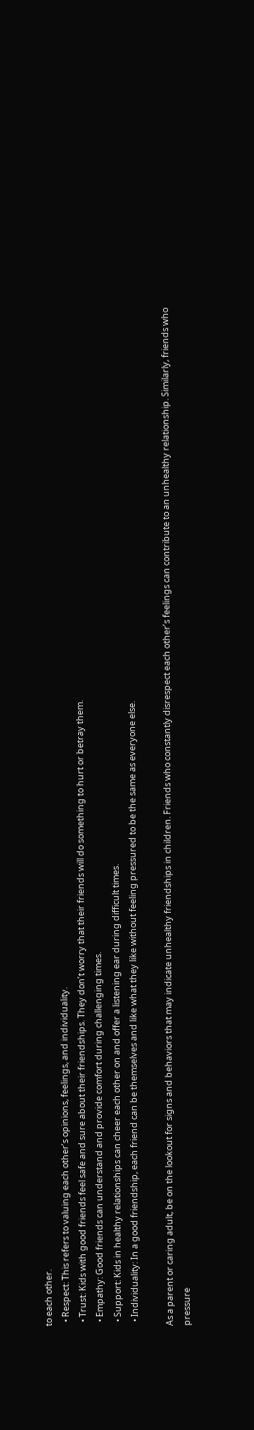to each other.
  • Respect: This refers to valuing each other’s opinions, feelings, and individuality.
  • Trust: Kids with good friends feel safe and sure about their friendships. They don’t worry that their friends will do something to hurt or betray them.
  • Empathy: Good friends can understand and provide comfort during challenging times.
  • Support: Kids in healthy relationships can cheer each other on and offer a listening ear during difficult times.
  • Individuality: In a good friendship, each friend can be themselves and like what they like without feeling pressured to be the same as everyone else.

As a parent or caring adult, be on the lookout for signs and behaviors that may indicate unhealthy friendships in children. Friends who constantly disrespect each other’s feelings can contribute to an unhealthy relationship. Similarly, friends who pressure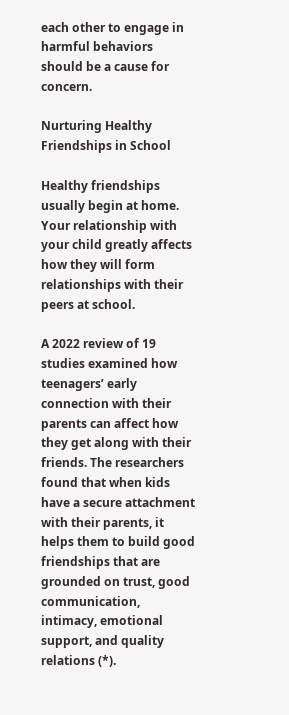each other to engage in harmful behaviors should be a cause for concern.

Nurturing Healthy Friendships in School

Healthy friendships usually begin at home. Your relationship with your child greatly affects how they will form relationships with their peers at school.

A 2022 review of 19 studies examined how teenagers’ early connection with their parents can affect how they get along with their friends. The researchers found that when kids have a secure attachment with their parents, it helps them to build good friendships that are grounded on trust, good communication, intimacy, emotional support, and quality relations (*).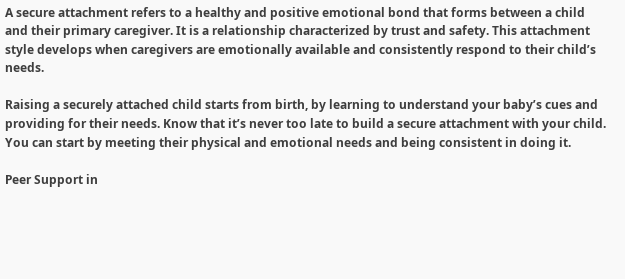A secure attachment refers to a healthy and positive emotional bond that forms between a child and their primary caregiver. It is a relationship characterized by trust and safety. This attachment style develops when caregivers are emotionally available and consistently respond to their child’s needs.

Raising a securely attached child starts from birth, by learning to understand your baby’s cues and providing for their needs. Know that it’s never too late to build a secure attachment with your child. You can start by meeting their physical and emotional needs and being consistent in doing it.

Peer Support in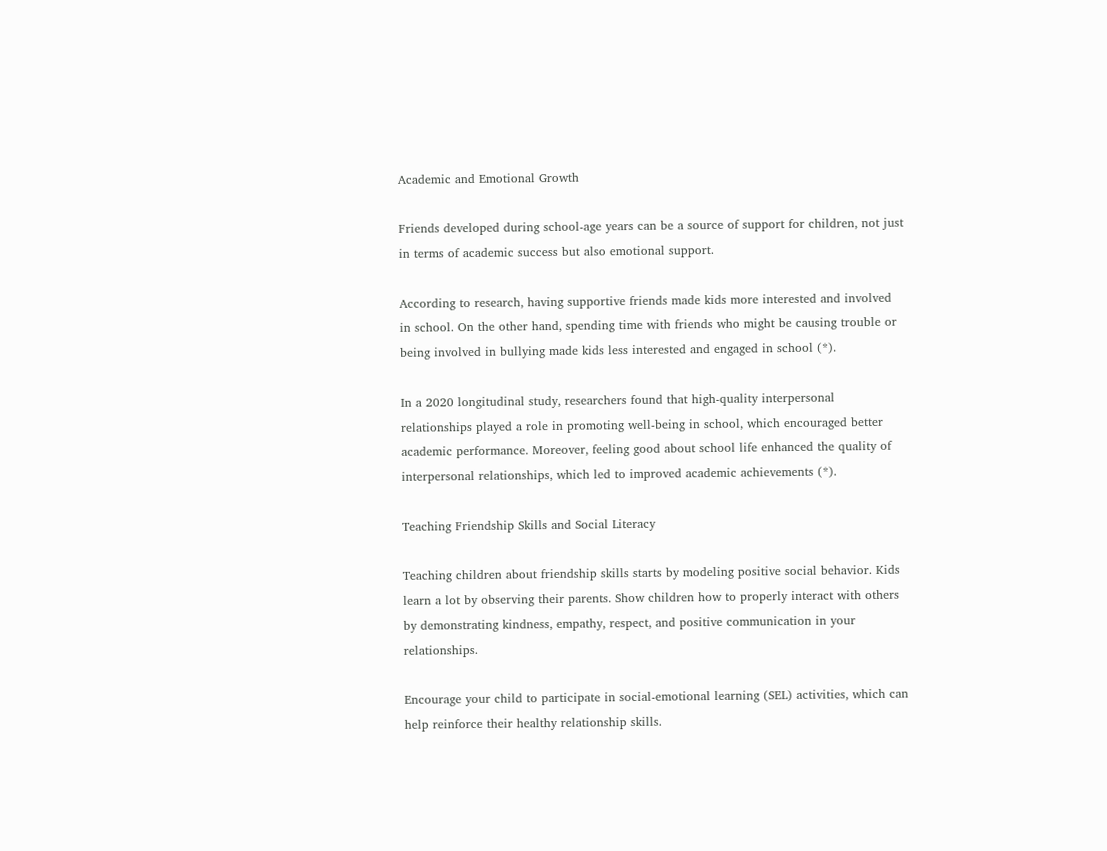Academic and Emotional Growth

Friends developed during school-age years can be a source of support for children, not just in terms of academic success but also emotional support.

According to research, having supportive friends made kids more interested and involved in school. On the other hand, spending time with friends who might be causing trouble or being involved in bullying made kids less interested and engaged in school (*).

In a 2020 longitudinal study, researchers found that high-quality interpersonal relationships played a role in promoting well-being in school, which encouraged better academic performance. Moreover, feeling good about school life enhanced the quality of interpersonal relationships, which led to improved academic achievements (*).

Teaching Friendship Skills and Social Literacy

Teaching children about friendship skills starts by modeling positive social behavior. Kids learn a lot by observing their parents. Show children how to properly interact with others by demonstrating kindness, empathy, respect, and positive communication in your relationships.

Encourage your child to participate in social-emotional learning (SEL) activities, which can help reinforce their healthy relationship skills.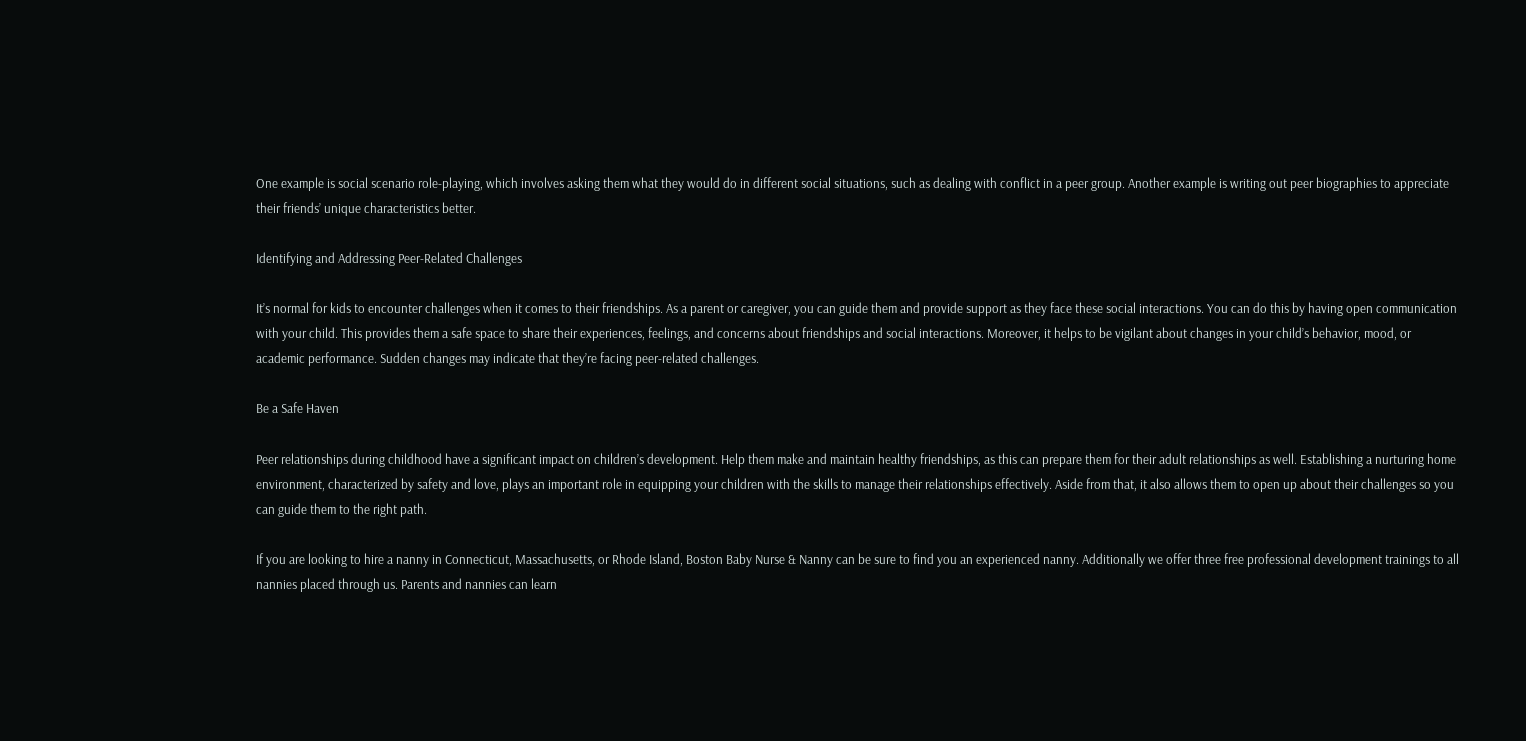One example is social scenario role-playing, which involves asking them what they would do in different social situations, such as dealing with conflict in a peer group. Another example is writing out peer biographies to appreciate their friends’ unique characteristics better.

Identifying and Addressing Peer-Related Challenges

It’s normal for kids to encounter challenges when it comes to their friendships. As a parent or caregiver, you can guide them and provide support as they face these social interactions. You can do this by having open communication with your child. This provides them a safe space to share their experiences, feelings, and concerns about friendships and social interactions. Moreover, it helps to be vigilant about changes in your child’s behavior, mood, or academic performance. Sudden changes may indicate that they’re facing peer-related challenges.

Be a Safe Haven

Peer relationships during childhood have a significant impact on children’s development. Help them make and maintain healthy friendships, as this can prepare them for their adult relationships as well. Establishing a nurturing home environment, characterized by safety and love, plays an important role in equipping your children with the skills to manage their relationships effectively. Aside from that, it also allows them to open up about their challenges so you can guide them to the right path.

If you are looking to hire a nanny in Connecticut, Massachusetts, or Rhode Island, Boston Baby Nurse & Nanny can be sure to find you an experienced nanny. Additionally we offer three free professional development trainings to all nannies placed through us. Parents and nannies can learn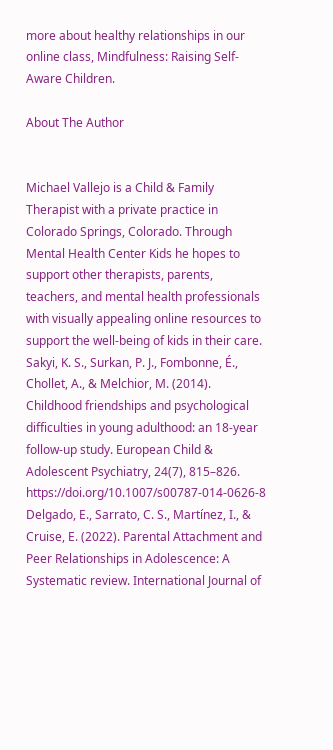more about healthy relationships in our online class, Mindfulness: Raising Self-Aware Children.

About The Author


Michael Vallejo is a Child & Family Therapist with a private practice in Colorado Springs, Colorado. Through Mental Health Center Kids he hopes to support other therapists, parents, teachers, and mental health professionals with visually appealing online resources to support the well-being of kids in their care.
Sakyi, K. S., Surkan, P. J., Fombonne, É., Chollet, A., & Melchior, M. (2014). Childhood friendships and psychological difficulties in young adulthood: an 18-year follow-up study. European Child & Adolescent Psychiatry, 24(7), 815–826. https://doi.org/10.1007/s00787-014-0626-8
Delgado, E., Sarrato, C. S., Martínez, I., & Cruise, E. (2022). Parental Attachment and Peer Relationships in Adolescence: A Systematic review. International Journal of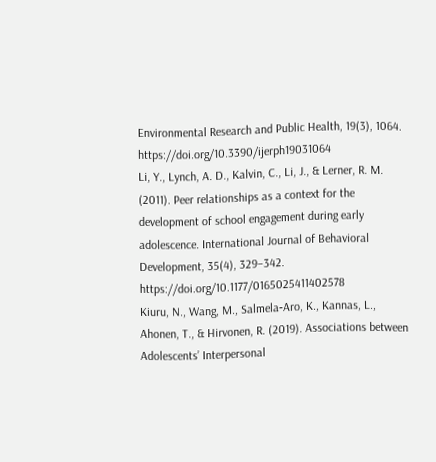Environmental Research and Public Health, 19(3), 1064. https://doi.org/10.3390/ijerph19031064
Li, Y., Lynch, A. D., Kalvin, C., Li, J., & Lerner, R. M. (2011). Peer relationships as a context for the development of school engagement during early adolescence. International Journal of Behavioral Development, 35(4), 329–342. https://doi.org/10.1177/0165025411402578
Kiuru, N., Wang, M., Salmela‐Aro, K., Kannas, L., Ahonen, T., & Hirvonen, R. (2019). Associations between Adolescents’ Interpersonal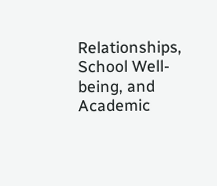Relationships, School Well-being, and Academic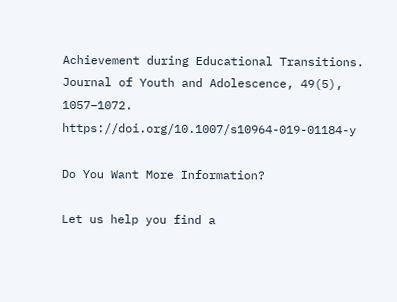Achievement during Educational Transitions. Journal of Youth and Adolescence, 49(5), 1057–1072. https://doi.org/10.1007/s10964-019-01184-y

Do You Want More Information?

Let us help you find a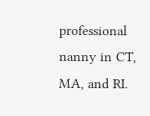professional nanny in CT, MA, and RI.